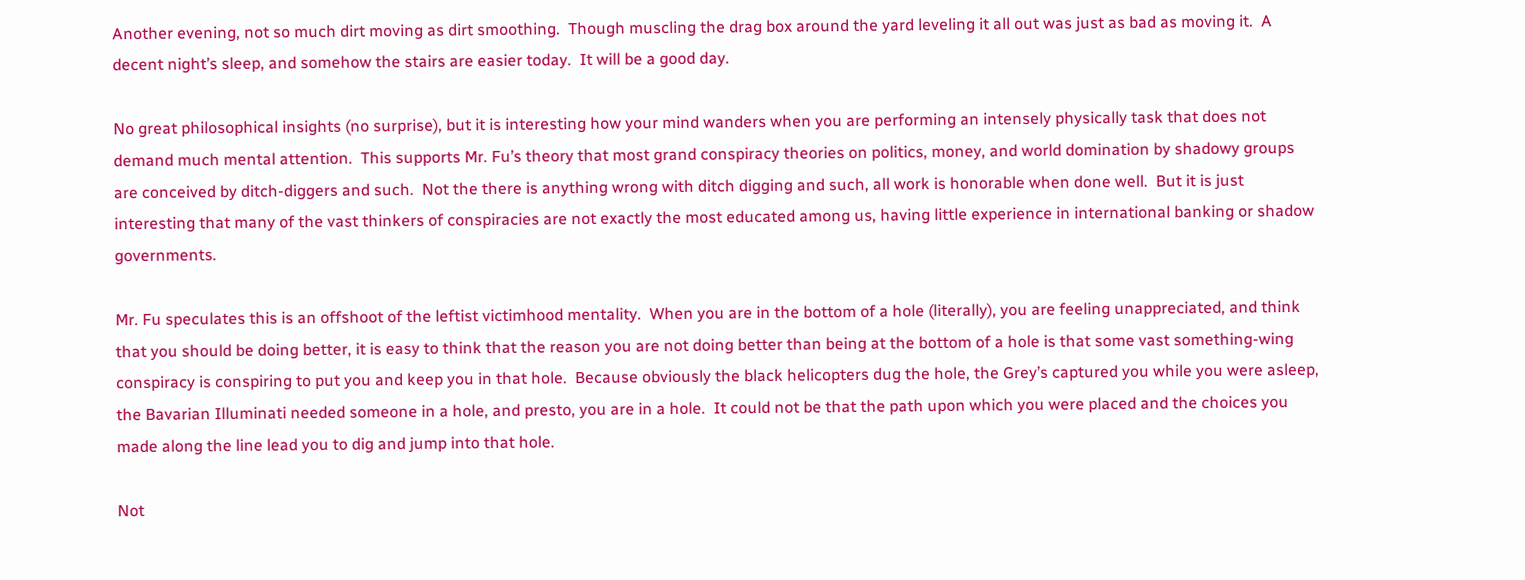Another evening, not so much dirt moving as dirt smoothing.  Though muscling the drag box around the yard leveling it all out was just as bad as moving it.  A decent night’s sleep, and somehow the stairs are easier today.  It will be a good day.

No great philosophical insights (no surprise), but it is interesting how your mind wanders when you are performing an intensely physically task that does not demand much mental attention.  This supports Mr. Fu’s theory that most grand conspiracy theories on politics, money, and world domination by shadowy groups are conceived by ditch-diggers and such.  Not the there is anything wrong with ditch digging and such, all work is honorable when done well.  But it is just interesting that many of the vast thinkers of conspiracies are not exactly the most educated among us, having little experience in international banking or shadow governments.

Mr. Fu speculates this is an offshoot of the leftist victimhood mentality.  When you are in the bottom of a hole (literally), you are feeling unappreciated, and think that you should be doing better, it is easy to think that the reason you are not doing better than being at the bottom of a hole is that some vast something-wing conspiracy is conspiring to put you and keep you in that hole.  Because obviously the black helicopters dug the hole, the Grey’s captured you while you were asleep, the Bavarian Illuminati needed someone in a hole, and presto, you are in a hole.  It could not be that the path upon which you were placed and the choices you made along the line lead you to dig and jump into that hole.

Not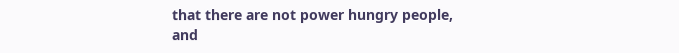that there are not power hungry people, and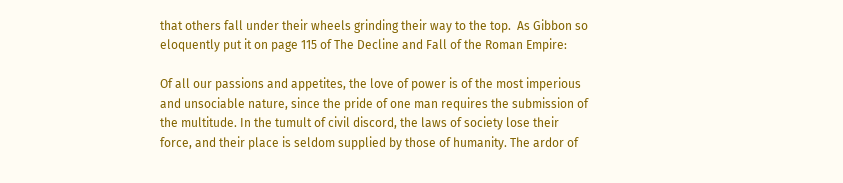that others fall under their wheels grinding their way to the top.  As Gibbon so eloquently put it on page 115 of The Decline and Fall of the Roman Empire:

Of all our passions and appetites, the love of power is of the most imperious and unsociable nature, since the pride of one man requires the submission of the multitude. In the tumult of civil discord, the laws of society lose their force, and their place is seldom supplied by those of humanity. The ardor of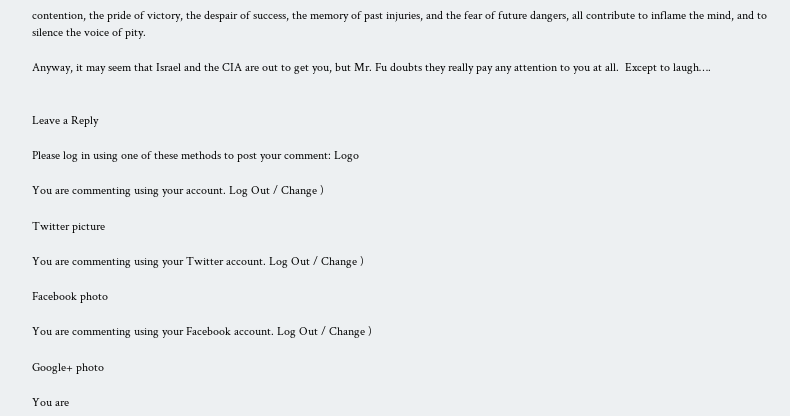contention, the pride of victory, the despair of success, the memory of past injuries, and the fear of future dangers, all contribute to inflame the mind, and to silence the voice of pity.

Anyway, it may seem that Israel and the CIA are out to get you, but Mr. Fu doubts they really pay any attention to you at all.  Except to laugh….


Leave a Reply

Please log in using one of these methods to post your comment: Logo

You are commenting using your account. Log Out / Change )

Twitter picture

You are commenting using your Twitter account. Log Out / Change )

Facebook photo

You are commenting using your Facebook account. Log Out / Change )

Google+ photo

You are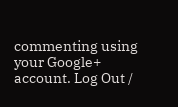commenting using your Google+ account. Log Out /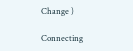Change )

Connecting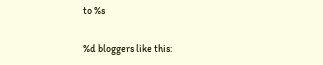to %s

%d bloggers like this: